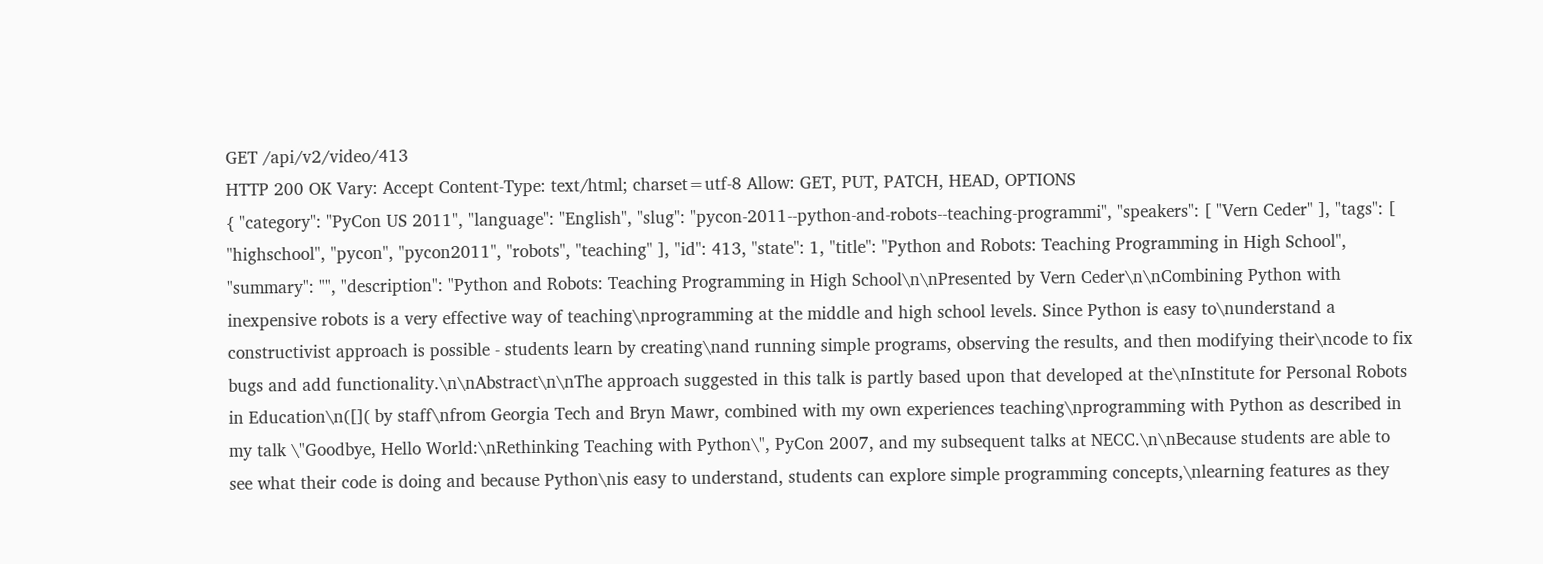GET /api/v2/video/413
HTTP 200 OK Vary: Accept Content-Type: text/html; charset=utf-8 Allow: GET, PUT, PATCH, HEAD, OPTIONS
{ "category": "PyCon US 2011", "language": "English", "slug": "pycon-2011--python-and-robots--teaching-programmi", "speakers": [ "Vern Ceder" ], "tags": [ "highschool", "pycon", "pycon2011", "robots", "teaching" ], "id": 413, "state": 1, "title": "Python and Robots: Teaching Programming in High School", "summary": "", "description": "Python and Robots: Teaching Programming in High School\n\nPresented by Vern Ceder\n\nCombining Python with inexpensive robots is a very effective way of teaching\nprogramming at the middle and high school levels. Since Python is easy to\nunderstand a constructivist approach is possible - students learn by creating\nand running simple programs, observing the results, and then modifying their\ncode to fix bugs and add functionality.\n\nAbstract\n\nThe approach suggested in this talk is partly based upon that developed at the\nInstitute for Personal Robots in Education\n([]( by staff\nfrom Georgia Tech and Bryn Mawr, combined with my own experiences teaching\nprogramming with Python as described in my talk \"Goodbye, Hello World:\nRethinking Teaching with Python\", PyCon 2007, and my subsequent talks at NECC.\n\nBecause students are able to see what their code is doing and because Python\nis easy to understand, students can explore simple programming concepts,\nlearning features as they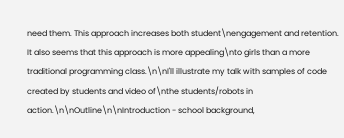need them. This approach increases both student\nengagement and retention. It also seems that this approach is more appealing\nto girls than a more traditional programming class.\n\nI'll illustrate my talk with samples of code created by students and video of\nthe students/robots in action.\n\nOutline\n\nIntroduction - school background,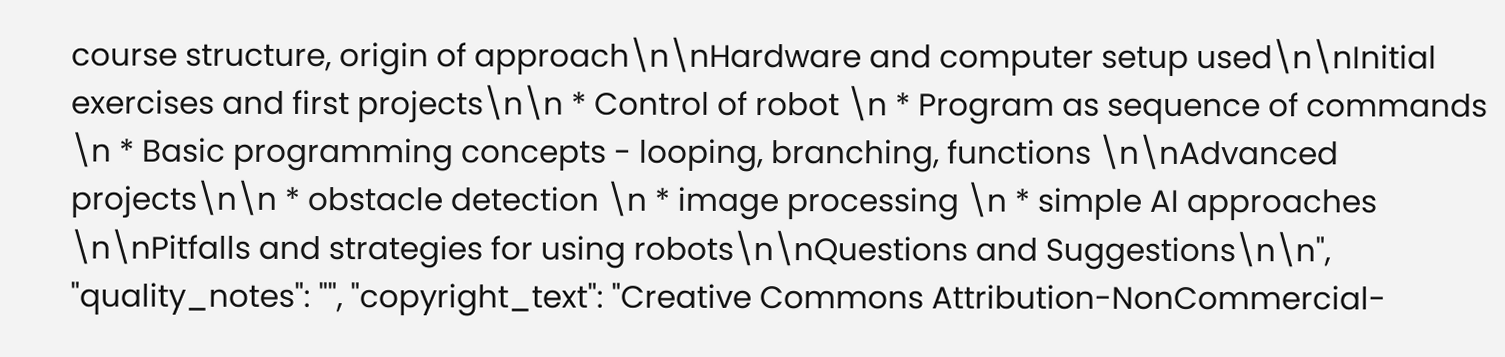course structure, origin of approach\n\nHardware and computer setup used\n\nInitial exercises and first projects\n\n * Control of robot \n * Program as sequence of commands \n * Basic programming concepts - looping, branching, functions \n\nAdvanced projects\n\n * obstacle detection \n * image processing \n * simple AI approaches \n\nPitfalls and strategies for using robots\n\nQuestions and Suggestions\n\n", "quality_notes": "", "copyright_text": "Creative Commons Attribution-NonCommercial-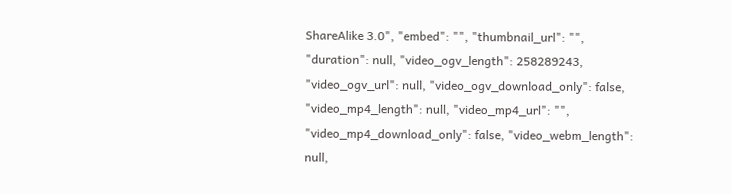ShareAlike 3.0", "embed": "", "thumbnail_url": "", "duration": null, "video_ogv_length": 258289243, "video_ogv_url": null, "video_ogv_download_only": false, "video_mp4_length": null, "video_mp4_url": "", "video_mp4_download_only": false, "video_webm_length": null,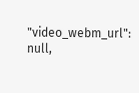"video_webm_url": null,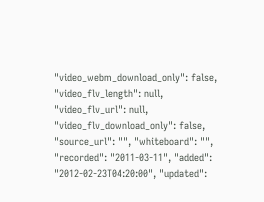"video_webm_download_only": false, "video_flv_length": null, "video_flv_url": null, "video_flv_download_only": false, "source_url": "", "whiteboard": "", "recorded": "2011-03-11", "added": "2012-02-23T04:20:00", "updated":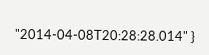"2014-04-08T20:28:28.014" }